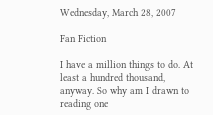Wednesday, March 28, 2007

Fan Fiction

I have a million things to do. At least a hundred thousand, anyway. So why am I drawn to reading one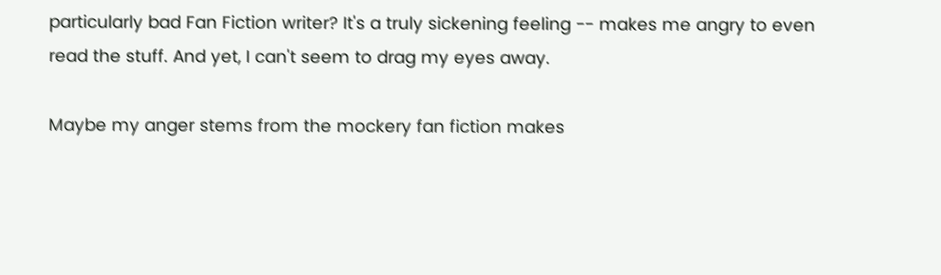particularly bad Fan Fiction writer? It's a truly sickening feeling -- makes me angry to even read the stuff. And yet, I can't seem to drag my eyes away.

Maybe my anger stems from the mockery fan fiction makes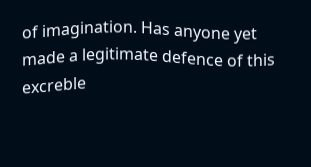of imagination. Has anyone yet made a legitimate defence of this excreble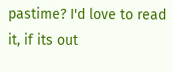pastime? I'd love to read it, if its out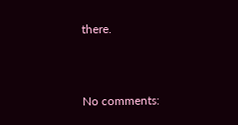there.


No comments: